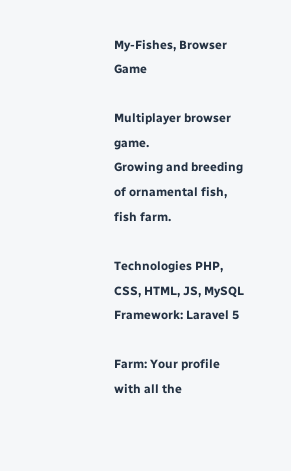My-Fishes, Browser Game

Multiplayer browser game.
Growing and breeding of ornamental fish, fish farm.

Technologies PHP, CSS, HTML, JS, MySQL
Framework: Laravel 5

Farm: Your profile with all the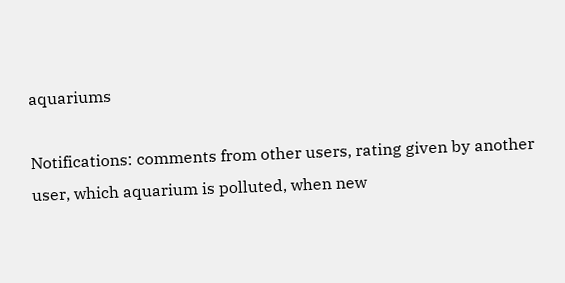aquariums

Notifications: comments from other users, rating given by another user, which aquarium is polluted, when new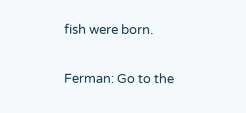fish were born.

Ferman: Go to the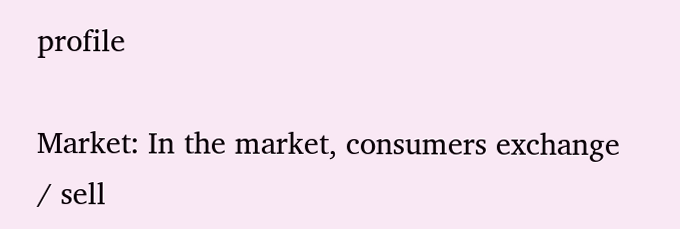profile

Market: In the market, consumers exchange / sell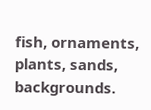fish, ornaments, plants, sands, backgrounds.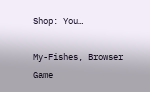Shop: You…

My-Fishes, Browser Game